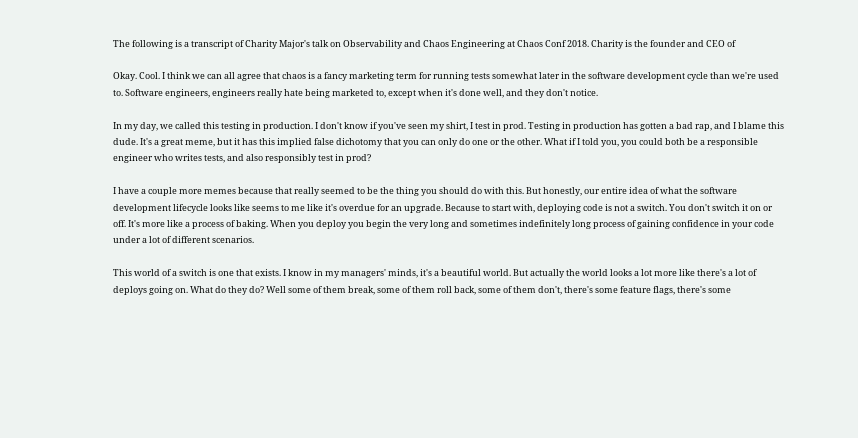The following is a transcript of Charity Major's talk on Observability and Chaos Engineering at Chaos Conf 2018. Charity is the founder and CEO of

Okay. Cool. I think we can all agree that chaos is a fancy marketing term for running tests somewhat later in the software development cycle than we're used to. Software engineers, engineers really hate being marketed to, except when it's done well, and they don't notice.

In my day, we called this testing in production. I don't know if you've seen my shirt, I test in prod. Testing in production has gotten a bad rap, and I blame this dude. It's a great meme, but it has this implied false dichotomy that you can only do one or the other. What if I told you, you could both be a responsible engineer who writes tests, and also responsibly test in prod?

I have a couple more memes because that really seemed to be the thing you should do with this. But honestly, our entire idea of what the software development lifecycle looks like seems to me like it's overdue for an upgrade. Because to start with, deploying code is not a switch. You don't switch it on or off. It's more like a process of baking. When you deploy you begin the very long and sometimes indefinitely long process of gaining confidence in your code under a lot of different scenarios.

This world of a switch is one that exists. I know in my managers' minds, it's a beautiful world. But actually the world looks a lot more like there's a lot of deploys going on. What do they do? Well some of them break, some of them roll back, some of them don't, there's some feature flags, there's some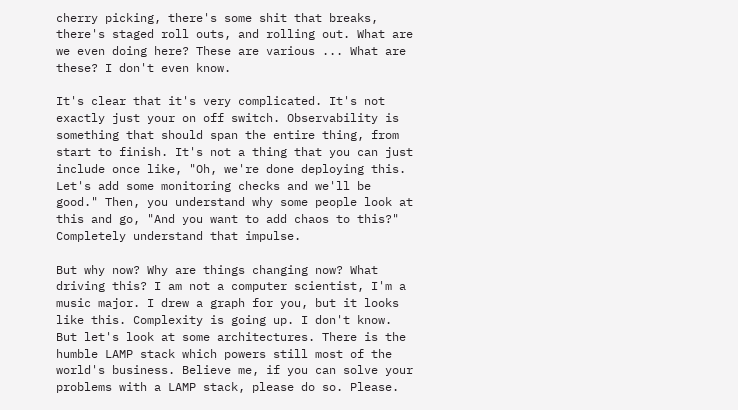cherry picking, there's some shit that breaks, there's staged roll outs, and rolling out. What are we even doing here? These are various ... What are these? I don't even know.

It's clear that it's very complicated. It's not exactly just your on off switch. Observability is something that should span the entire thing, from start to finish. It's not a thing that you can just include once like, "Oh, we're done deploying this. Let's add some monitoring checks and we'll be good." Then, you understand why some people look at this and go, "And you want to add chaos to this?" Completely understand that impulse.

But why now? Why are things changing now? What driving this? I am not a computer scientist, I'm a music major. I drew a graph for you, but it looks like this. Complexity is going up. I don't know. But let's look at some architectures. There is the humble LAMP stack which powers still most of the world's business. Believe me, if you can solve your problems with a LAMP stack, please do so. Please.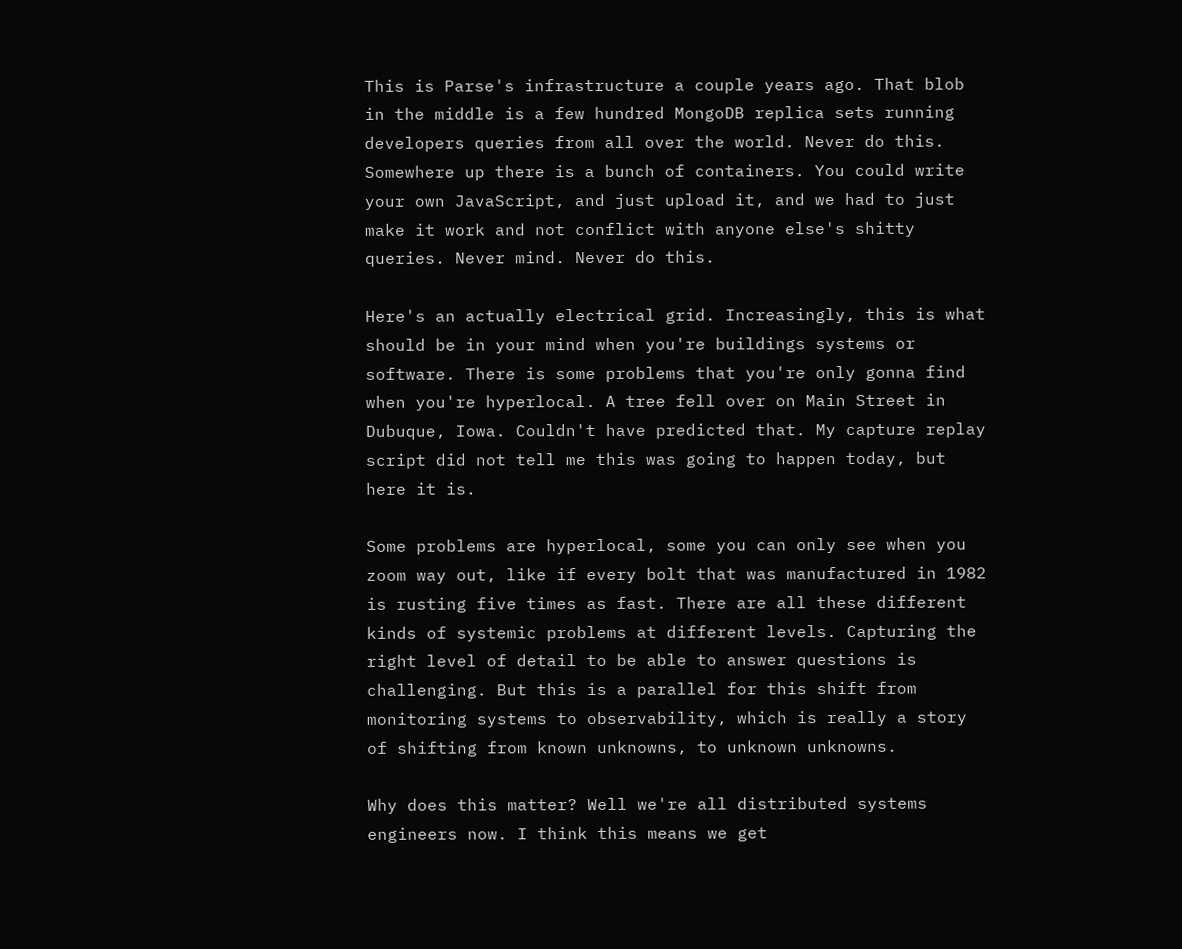This is Parse's infrastructure a couple years ago. That blob in the middle is a few hundred MongoDB replica sets running developers queries from all over the world. Never do this. Somewhere up there is a bunch of containers. You could write your own JavaScript, and just upload it, and we had to just make it work and not conflict with anyone else's shitty queries. Never mind. Never do this.

Here's an actually electrical grid. Increasingly, this is what should be in your mind when you're buildings systems or software. There is some problems that you're only gonna find when you're hyperlocal. A tree fell over on Main Street in Dubuque, Iowa. Couldn't have predicted that. My capture replay script did not tell me this was going to happen today, but here it is.

Some problems are hyperlocal, some you can only see when you zoom way out, like if every bolt that was manufactured in 1982 is rusting five times as fast. There are all these different kinds of systemic problems at different levels. Capturing the right level of detail to be able to answer questions is challenging. But this is a parallel for this shift from monitoring systems to observability, which is really a story of shifting from known unknowns, to unknown unknowns.

Why does this matter? Well we're all distributed systems engineers now. I think this means we get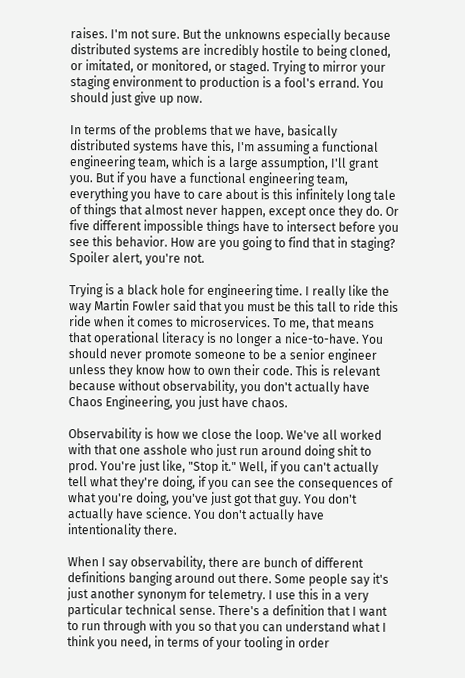raises. I'm not sure. But the unknowns especially because distributed systems are incredibly hostile to being cloned, or imitated, or monitored, or staged. Trying to mirror your staging environment to production is a fool's errand. You should just give up now.

In terms of the problems that we have, basically distributed systems have this, I'm assuming a functional engineering team, which is a large assumption, I'll grant you. But if you have a functional engineering team, everything you have to care about is this infinitely long tale of things that almost never happen, except once they do. Or five different impossible things have to intersect before you see this behavior. How are you going to find that in staging? Spoiler alert, you're not.

Trying is a black hole for engineering time. I really like the way Martin Fowler said that you must be this tall to ride this ride when it comes to microservices. To me, that means that operational literacy is no longer a nice-to-have. You should never promote someone to be a senior engineer unless they know how to own their code. This is relevant because without observability, you don't actually have Chaos Engineering, you just have chaos.

Observability is how we close the loop. We've all worked with that one asshole who just run around doing shit to prod. You're just like, "Stop it." Well, if you can't actually tell what they're doing, if you can see the consequences of what you're doing, you've just got that guy. You don't actually have science. You don't actually have intentionality there.

When I say observability, there are bunch of different definitions banging around out there. Some people say it's just another synonym for telemetry. I use this in a very particular technical sense. There's a definition that I want to run through with you so that you can understand what I think you need, in terms of your tooling in order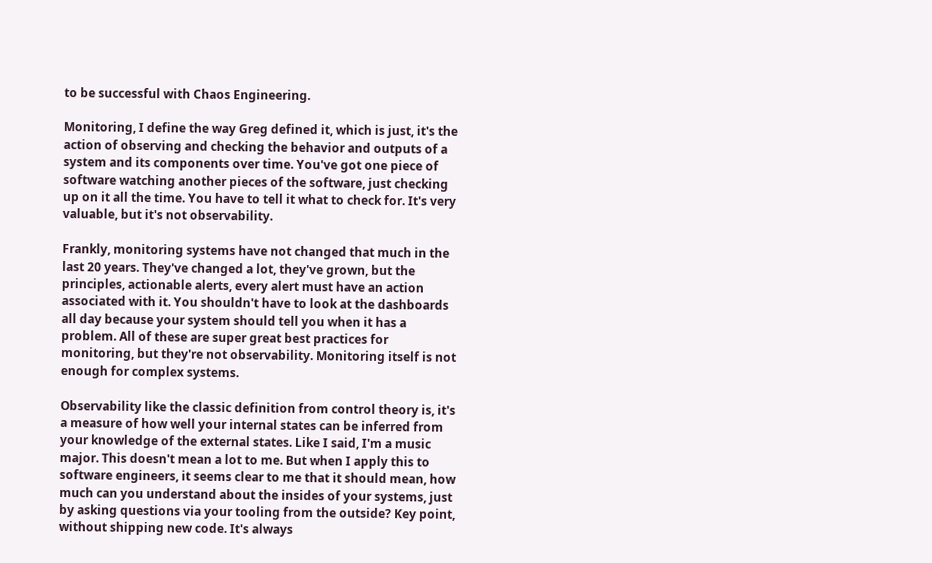to be successful with Chaos Engineering.

Monitoring, I define the way Greg defined it, which is just, it's the action of observing and checking the behavior and outputs of a system and its components over time. You've got one piece of software watching another pieces of the software, just checking up on it all the time. You have to tell it what to check for. It's very valuable, but it's not observability.

Frankly, monitoring systems have not changed that much in the last 20 years. They've changed a lot, they've grown, but the principles, actionable alerts, every alert must have an action associated with it. You shouldn't have to look at the dashboards all day because your system should tell you when it has a problem. All of these are super great best practices for monitoring, but they're not observability. Monitoring itself is not enough for complex systems.

Observability like the classic definition from control theory is, it's a measure of how well your internal states can be inferred from your knowledge of the external states. Like I said, I'm a music major. This doesn't mean a lot to me. But when I apply this to software engineers, it seems clear to me that it should mean, how much can you understand about the insides of your systems, just by asking questions via your tooling from the outside? Key point, without shipping new code. It's always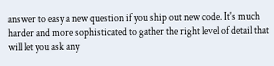answer to easy a new question if you ship out new code. It's much harder and more sophisticated to gather the right level of detail that will let you ask any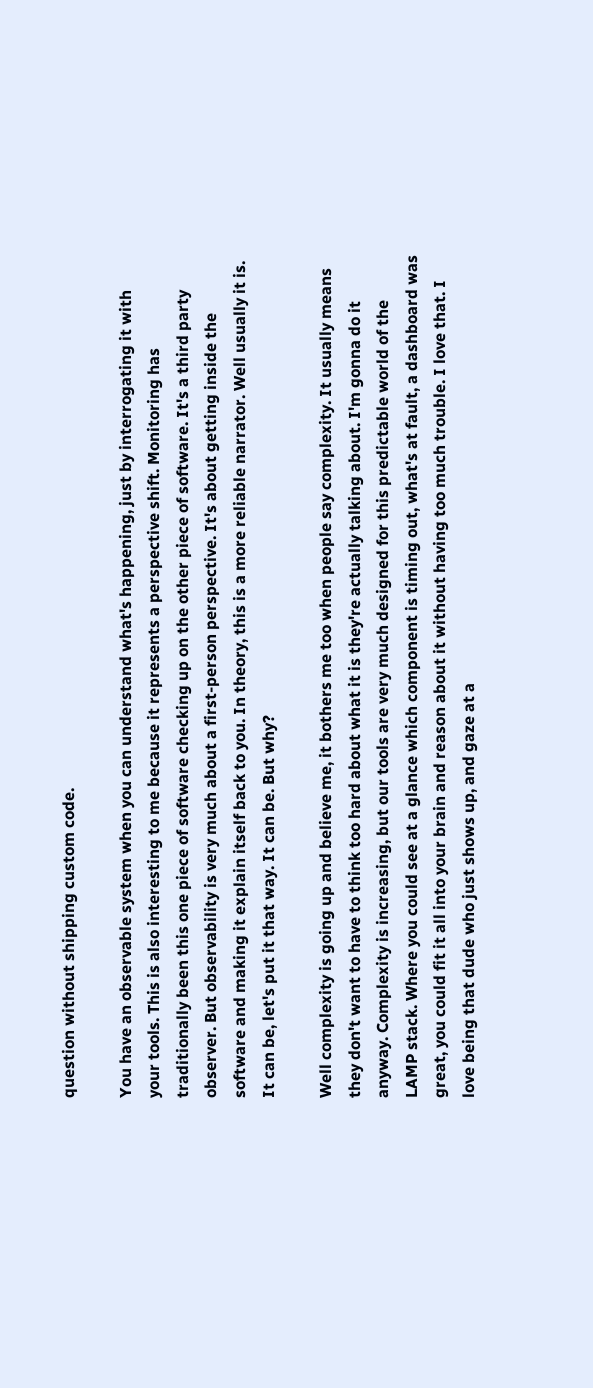question without shipping custom code.

You have an observable system when you can understand what's happening, just by interrogating it with your tools. This is also interesting to me because it represents a perspective shift. Monitoring has traditionally been this one piece of software checking up on the other piece of software. It's a third party observer. But observability is very much about a first-person perspective. It's about getting inside the software and making it explain itself back to you. In theory, this is a more reliable narrator. Well usually it is. It can be, let's put it that way. It can be. But why?

Well complexity is going up and believe me, it bothers me too when people say complexity. It usually means they don't want to have to think too hard about what it is they're actually talking about. I'm gonna do it anyway. Complexity is increasing, but our tools are very much designed for this predictable world of the LAMP stack. Where you could see at a glance which component is timing out, what's at fault, a dashboard was great, you could fit it all into your brain and reason about it without having too much trouble. I love that. I love being that dude who just shows up, and gaze at a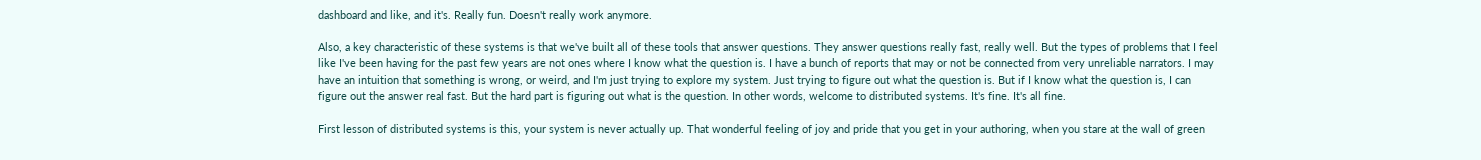dashboard and like, and it's. Really fun. Doesn't really work anymore.

Also, a key characteristic of these systems is that we've built all of these tools that answer questions. They answer questions really fast, really well. But the types of problems that I feel like I've been having for the past few years are not ones where I know what the question is. I have a bunch of reports that may or not be connected from very unreliable narrators. I may have an intuition that something is wrong, or weird, and I'm just trying to explore my system. Just trying to figure out what the question is. But if I know what the question is, I can figure out the answer real fast. But the hard part is figuring out what is the question. In other words, welcome to distributed systems. It's fine. It's all fine.

First lesson of distributed systems is this, your system is never actually up. That wonderful feeling of joy and pride that you get in your authoring, when you stare at the wall of green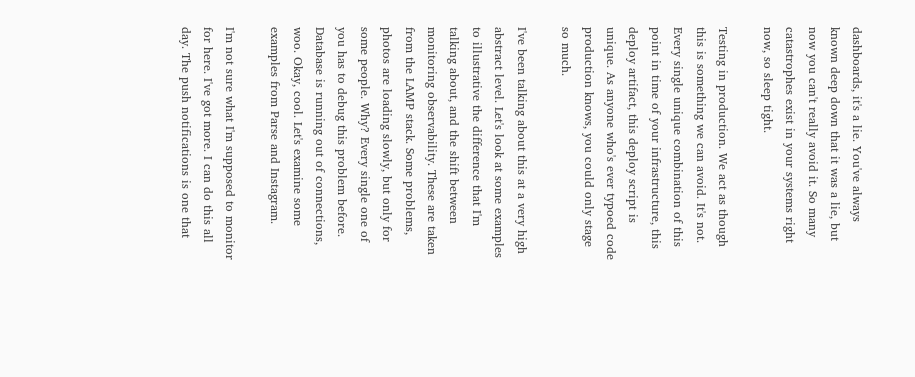dashboards, it's a lie. You've always known deep down that it was a lie, but now you can't really avoid it. So many catastrophes exist in your systems right now, so sleep tight.

Testing in production. We act as though this is something we can avoid. It's not. Every single unique combination of this point in time of your infrastructure, this deploy artifact, this deploy script is unique. As anyone who's ever typoed code production knows, you could only stage so much.

I've been talking about this at a very high abstract level. Let's look at some examples to illustrative the difference that I'm talking about, and the shift between monitoring observability. These are taken from the LAMP stack. Some problems, photos are loading slowly, but only for some people. Why? Every single one of you has to debug this problem before. Database is running out of connections, woo. Okay, cool. Let's examine some examples from Parse and Instagram.

I'm not sure what I'm supposed to monitor for here. I've got more. I can do this all day. The push notifications is one that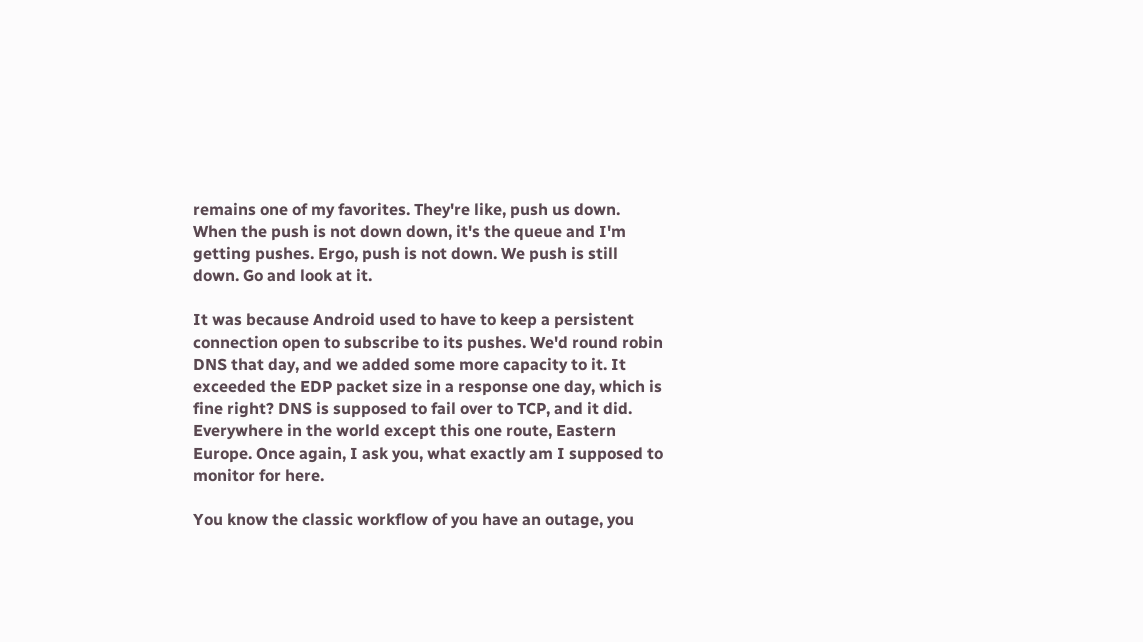remains one of my favorites. They're like, push us down. When the push is not down down, it's the queue and I'm getting pushes. Ergo, push is not down. We push is still down. Go and look at it.

It was because Android used to have to keep a persistent connection open to subscribe to its pushes. We'd round robin DNS that day, and we added some more capacity to it. It exceeded the EDP packet size in a response one day, which is fine right? DNS is supposed to fail over to TCP, and it did. Everywhere in the world except this one route, Eastern Europe. Once again, I ask you, what exactly am I supposed to monitor for here.

You know the classic workflow of you have an outage, you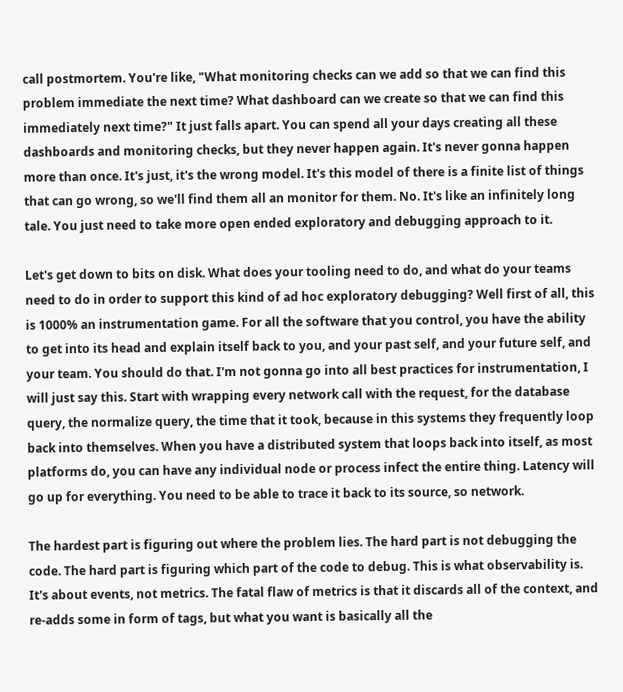call postmortem. You're like, "What monitoring checks can we add so that we can find this problem immediate the next time? What dashboard can we create so that we can find this immediately next time?" It just falls apart. You can spend all your days creating all these dashboards and monitoring checks, but they never happen again. It's never gonna happen more than once. It's just, it's the wrong model. It's this model of there is a finite list of things that can go wrong, so we'll find them all an monitor for them. No. It's like an infinitely long tale. You just need to take more open ended exploratory and debugging approach to it.

Let's get down to bits on disk. What does your tooling need to do, and what do your teams need to do in order to support this kind of ad hoc exploratory debugging? Well first of all, this is 1000% an instrumentation game. For all the software that you control, you have the ability to get into its head and explain itself back to you, and your past self, and your future self, and your team. You should do that. I'm not gonna go into all best practices for instrumentation, I will just say this. Start with wrapping every network call with the request, for the database query, the normalize query, the time that it took, because in this systems they frequently loop back into themselves. When you have a distributed system that loops back into itself, as most platforms do, you can have any individual node or process infect the entire thing. Latency will go up for everything. You need to be able to trace it back to its source, so network.

The hardest part is figuring out where the problem lies. The hard part is not debugging the code. The hard part is figuring which part of the code to debug. This is what observability is. It's about events, not metrics. The fatal flaw of metrics is that it discards all of the context, and re-adds some in form of tags, but what you want is basically all the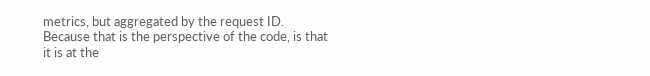metrics, but aggregated by the request ID. Because that is the perspective of the code, is that it is at the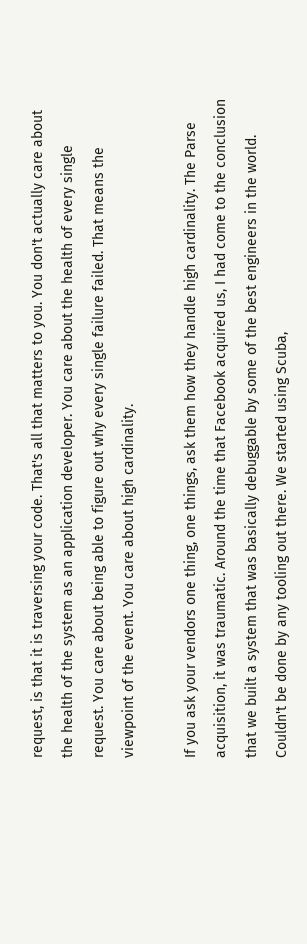request, is that it is traversing your code. That's all that matters to you. You don't actually care about the health of the system as an application developer. You care about the health of every single request. You care about being able to figure out why every single failure failed. That means the viewpoint of the event. You care about high cardinality.

If you ask your vendors one thing, one things, ask them how they handle high cardinality. The Parse acquisition, it was traumatic. Around the time that Facebook acquired us, I had come to the conclusion that we built a system that was basically debuggable by some of the best engineers in the world. Couldn't be done by any tooling out there. We started using Scuba,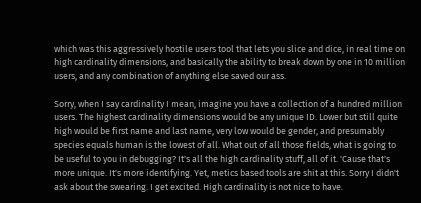which was this aggressively hostile users tool that lets you slice and dice, in real time on high cardinality dimensions, and basically the ability to break down by one in 10 million users, and any combination of anything else saved our ass.

Sorry, when I say cardinality I mean, imagine you have a collection of a hundred million users. The highest cardinality dimensions would be any unique ID. Lower but still quite high would be first name and last name, very low would be gender, and presumably species equals human is the lowest of all. What out of all those fields, what is going to be useful to you in debugging? It's all the high cardinality stuff, all of it. 'Cause that's more unique. It's more identifying. Yet, metics based tools are shit at this. Sorry I didn't ask about the swearing. I get excited. High cardinality is not nice to have.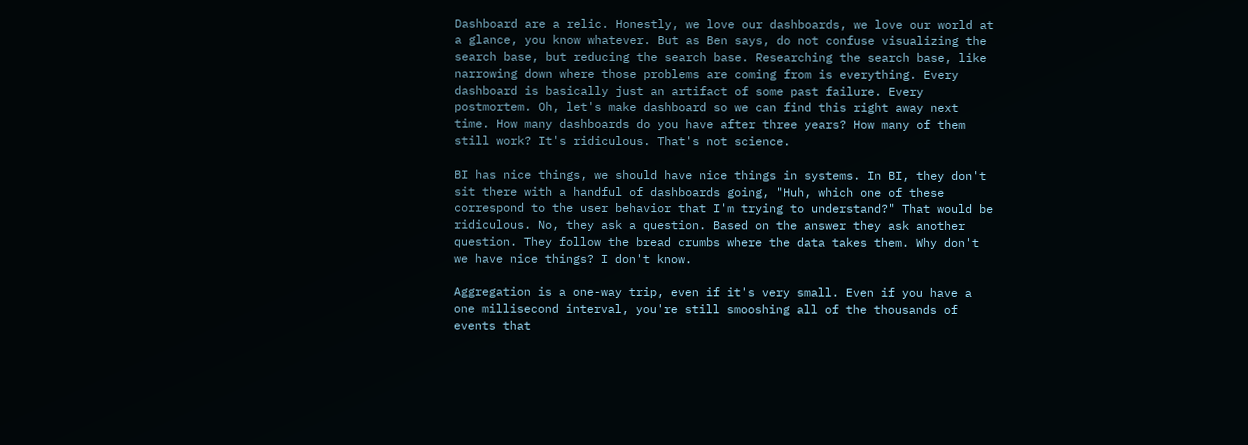Dashboard are a relic. Honestly, we love our dashboards, we love our world at a glance, you know whatever. But as Ben says, do not confuse visualizing the search base, but reducing the search base. Researching the search base, like narrowing down where those problems are coming from is everything. Every dashboard is basically just an artifact of some past failure. Every postmortem. Oh, let's make dashboard so we can find this right away next time. How many dashboards do you have after three years? How many of them still work? It's ridiculous. That's not science.

BI has nice things, we should have nice things in systems. In BI, they don't sit there with a handful of dashboards going, "Huh, which one of these correspond to the user behavior that I'm trying to understand?" That would be ridiculous. No, they ask a question. Based on the answer they ask another question. They follow the bread crumbs where the data takes them. Why don't we have nice things? I don't know.

Aggregation is a one-way trip, even if it's very small. Even if you have a one millisecond interval, you're still smooshing all of the thousands of events that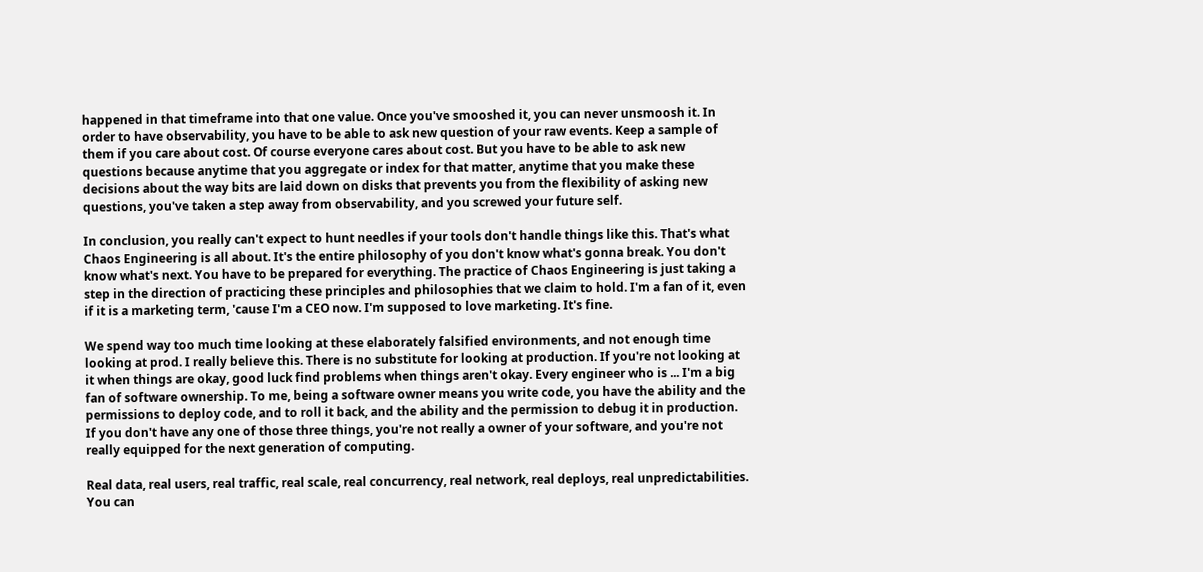happened in that timeframe into that one value. Once you've smooshed it, you can never unsmoosh it. In order to have observability, you have to be able to ask new question of your raw events. Keep a sample of them if you care about cost. Of course everyone cares about cost. But you have to be able to ask new questions because anytime that you aggregate or index for that matter, anytime that you make these decisions about the way bits are laid down on disks that prevents you from the flexibility of asking new questions, you've taken a step away from observability, and you screwed your future self.

In conclusion, you really can't expect to hunt needles if your tools don't handle things like this. That's what Chaos Engineering is all about. It's the entire philosophy of you don't know what's gonna break. You don't know what's next. You have to be prepared for everything. The practice of Chaos Engineering is just taking a step in the direction of practicing these principles and philosophies that we claim to hold. I'm a fan of it, even if it is a marketing term, 'cause I'm a CEO now. I'm supposed to love marketing. It's fine.

We spend way too much time looking at these elaborately falsified environments, and not enough time looking at prod. I really believe this. There is no substitute for looking at production. If you're not looking at it when things are okay, good luck find problems when things aren't okay. Every engineer who is ... I'm a big fan of software ownership. To me, being a software owner means you write code, you have the ability and the permissions to deploy code, and to roll it back, and the ability and the permission to debug it in production. If you don't have any one of those three things, you're not really a owner of your software, and you're not really equipped for the next generation of computing.

Real data, real users, real traffic, real scale, real concurrency, real network, real deploys, real unpredictabilities. You can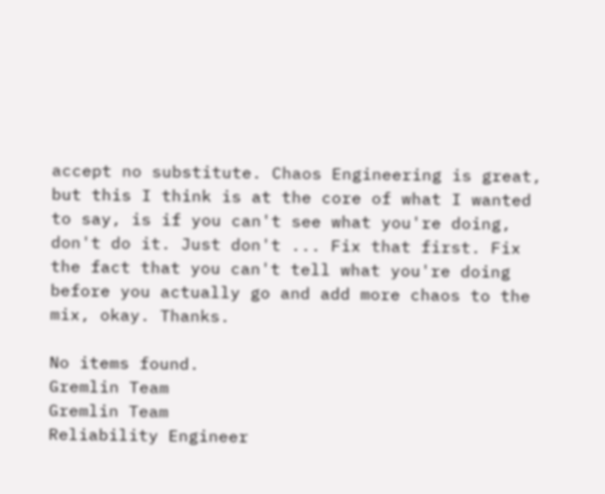accept no substitute. Chaos Engineering is great, but this I think is at the core of what I wanted to say, is if you can't see what you're doing, don't do it. Just don't ... Fix that first. Fix the fact that you can't tell what you're doing before you actually go and add more chaos to the mix, okay. Thanks.

No items found.
Gremlin Team
Gremlin Team
Reliability Engineer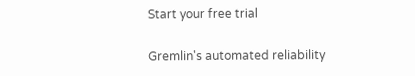Start your free trial

Gremlin's automated reliability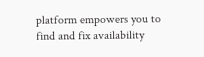platform empowers you to find and fix availability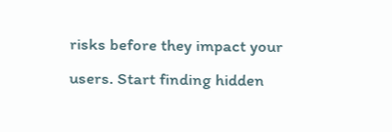risks before they impact your users. Start finding hidden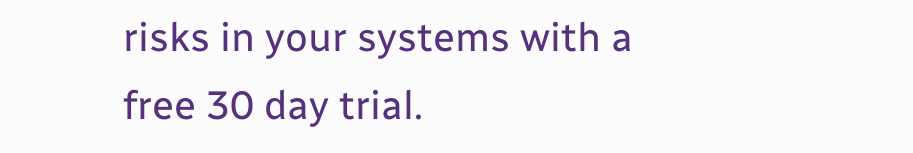risks in your systems with a free 30 day trial.